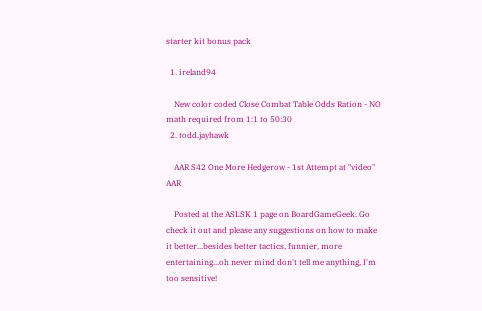starter kit bonus pack

  1. ireland94

    New color coded Close Combat Table Odds Ration - NO math required from 1:1 to 50:30
  2. todd.jayhawk

    AAR S42 One More Hedgerow - 1st Attempt at "video" AAR

    Posted at the ASLSK 1 page on BoardGameGeek. Go check it out and please any suggestions on how to make it better...besides better tactics, funnier, more entertaining...oh never mind don't tell me anything, I'm too sensitive!